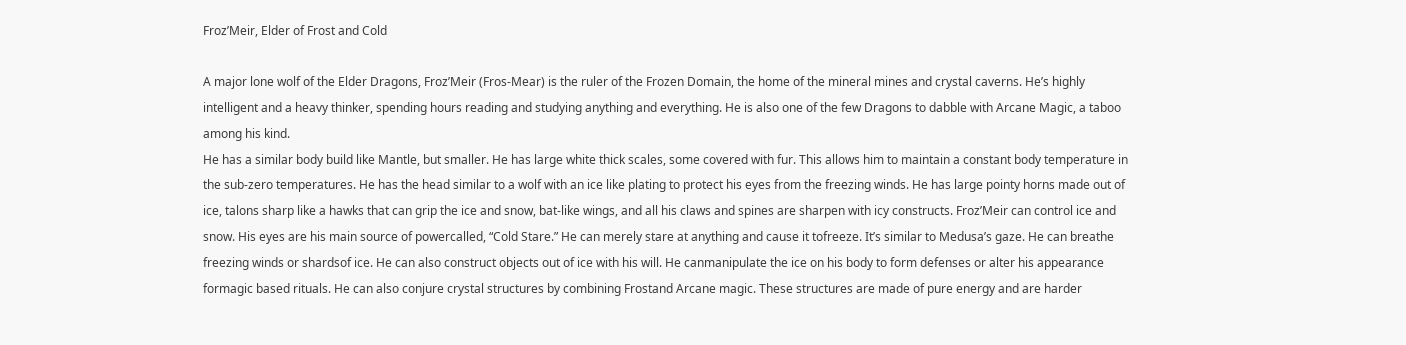Froz’Meir, Elder of Frost and Cold

A major lone wolf of the Elder Dragons, Froz’Meir (Fros-Mear) is the ruler of the Frozen Domain, the home of the mineral mines and crystal caverns. He’s highly intelligent and a heavy thinker, spending hours reading and studying anything and everything. He is also one of the few Dragons to dabble with Arcane Magic, a taboo among his kind.
He has a similar body build like Mantle, but smaller. He has large white thick scales, some covered with fur. This allows him to maintain a constant body temperature in the sub-zero temperatures. He has the head similar to a wolf with an ice like plating to protect his eyes from the freezing winds. He has large pointy horns made out of ice, talons sharp like a hawks that can grip the ice and snow, bat-like wings, and all his claws and spines are sharpen with icy constructs. Froz’Meir can control ice and snow. His eyes are his main source of powercalled, “Cold Stare.” He can merely stare at anything and cause it tofreeze. It’s similar to Medusa’s gaze. He can breathe freezing winds or shardsof ice. He can also construct objects out of ice with his will. He canmanipulate the ice on his body to form defenses or alter his appearance formagic based rituals. He can also conjure crystal structures by combining Frostand Arcane magic. These structures are made of pure energy and are harder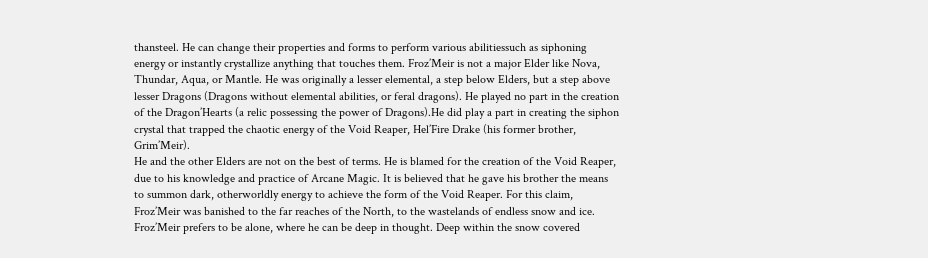thansteel. He can change their properties and forms to perform various abilitiessuch as siphoning energy or instantly crystallize anything that touches them. Froz’Meir is not a major Elder like Nova, Thundar, Aqua, or Mantle. He was originally a lesser elemental, a step below Elders, but a step above lesser Dragons (Dragons without elemental abilities, or feral dragons). He played no part in the creation of the Dragon’Hearts (a relic possessing the power of Dragons).He did play a part in creating the siphon crystal that trapped the chaotic energy of the Void Reaper, Hel’Fire Drake (his former brother, Grim’Meir).
He and the other Elders are not on the best of terms. He is blamed for the creation of the Void Reaper, due to his knowledge and practice of Arcane Magic. It is believed that he gave his brother the means to summon dark, otherworldly energy to achieve the form of the Void Reaper. For this claim, Froz’Meir was banished to the far reaches of the North, to the wastelands of endless snow and ice. Froz’Meir prefers to be alone, where he can be deep in thought. Deep within the snow covered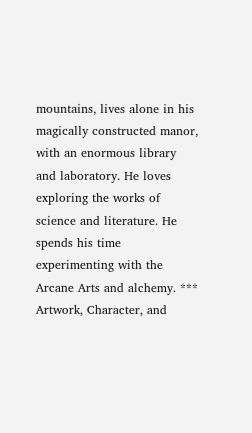mountains, lives alone in his magically constructed manor, with an enormous library and laboratory. He loves exploring the works of science and literature. He spends his time experimenting with the Arcane Arts and alchemy. *** Artwork, Character, and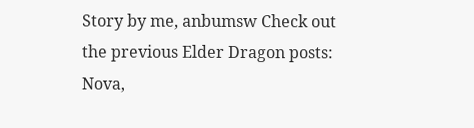Story by me, anbumsw Check out the previous Elder Dragon posts: Nova,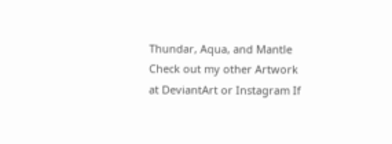Thundar, Aqua, and Mantle Check out my other Artwork at DeviantArt or Instagram If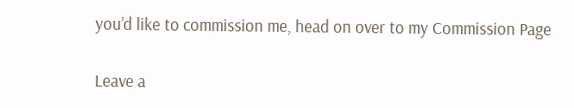you’d like to commission me, head on over to my Commission Page

Leave a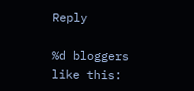Reply

%d bloggers like this: